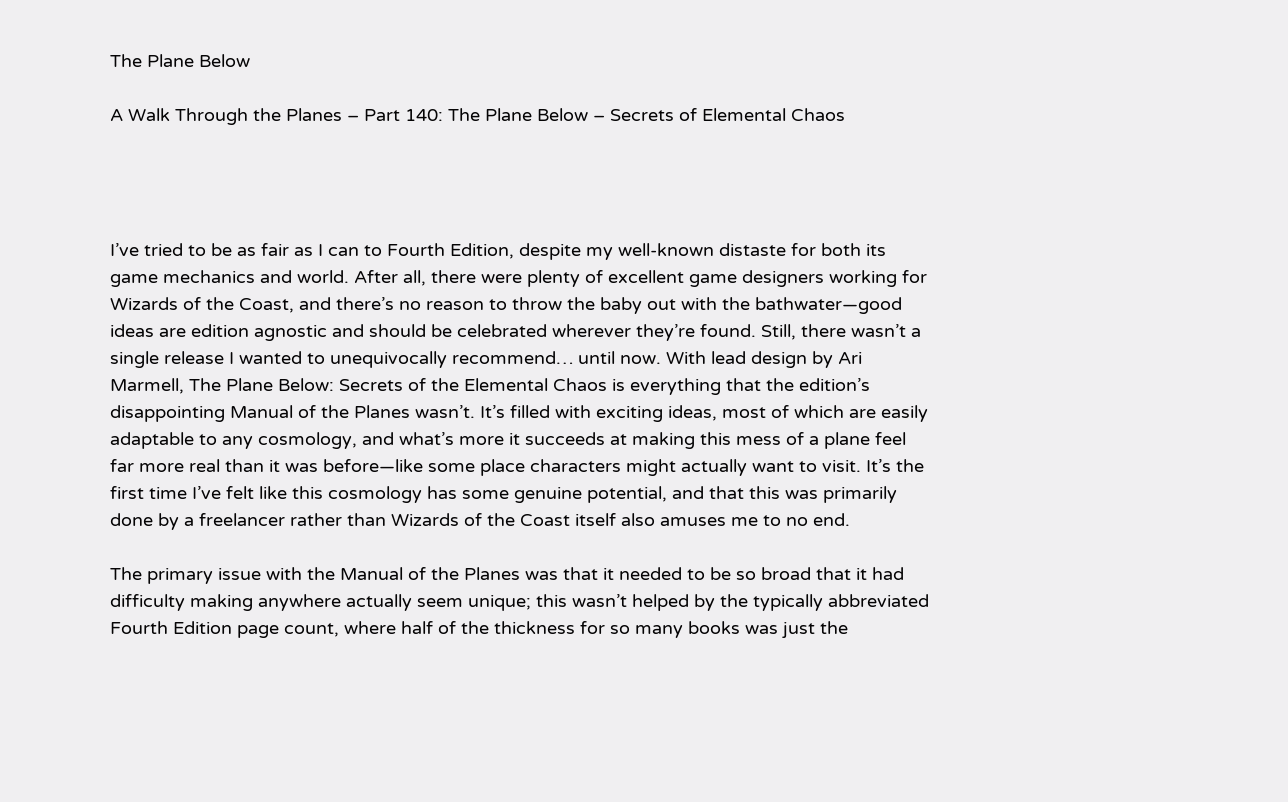The Plane Below

A Walk Through the Planes – Part 140: The Plane Below – Secrets of Elemental Chaos




I’ve tried to be as fair as I can to Fourth Edition, despite my well-known distaste for both its game mechanics and world. After all, there were plenty of excellent game designers working for Wizards of the Coast, and there’s no reason to throw the baby out with the bathwater—good ideas are edition agnostic and should be celebrated wherever they’re found. Still, there wasn’t a single release I wanted to unequivocally recommend… until now. With lead design by Ari Marmell, The Plane Below: Secrets of the Elemental Chaos is everything that the edition’s disappointing Manual of the Planes wasn’t. It’s filled with exciting ideas, most of which are easily adaptable to any cosmology, and what’s more it succeeds at making this mess of a plane feel far more real than it was before—like some place characters might actually want to visit. It’s the first time I’ve felt like this cosmology has some genuine potential, and that this was primarily done by a freelancer rather than Wizards of the Coast itself also amuses me to no end.

The primary issue with the Manual of the Planes was that it needed to be so broad that it had difficulty making anywhere actually seem unique; this wasn’t helped by the typically abbreviated Fourth Edition page count, where half of the thickness for so many books was just the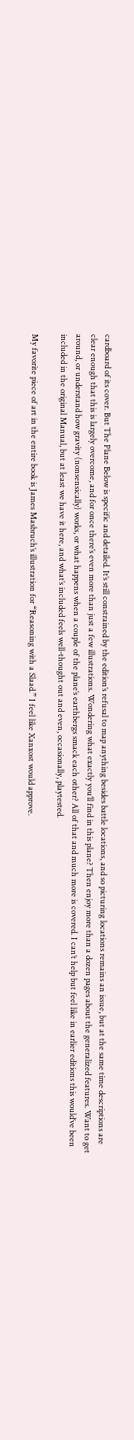cardboard of its cover. But The Plane Below is specific and detailed. It’s still constrained by the edition’s refusal to map anything besides battle locations, and so picturing locations remains an issue, but at the same time descriptions are clear enough that this is largely overcome, and for once there’s even more than just a few illustrations. Wondering what exactly you’ll find in this plane? Then enjoy more than a dozen pages about the generalized features. Want to get around, or understand how gravity (nonsensically) works, or what happens when a couple of the plane’s earthbergs smack each other? All of that and much more is covered. I can’t help but feel like in earlier editions this would’ve been included in the original Manual, but at least we have it here, and what’s included feels well-thought out and even, occasionally, playtested.

My favorite piece of art in the entire book is James Masbruch’s illustration for “Reasoning with a Slaad.” I feel like Xanxost would approve.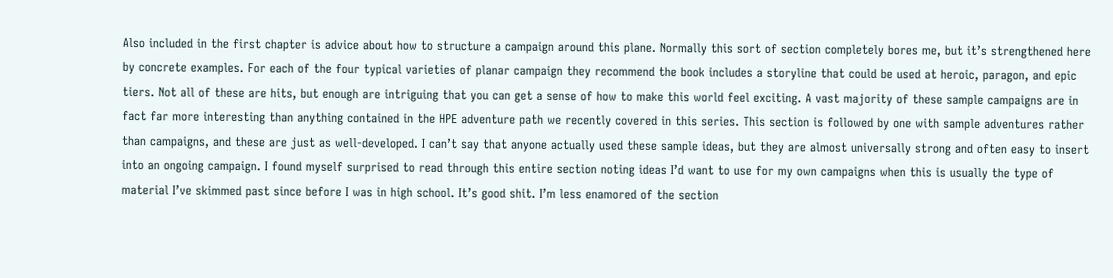Also included in the first chapter is advice about how to structure a campaign around this plane. Normally this sort of section completely bores me, but it’s strengthened here by concrete examples. For each of the four typical varieties of planar campaign they recommend the book includes a storyline that could be used at heroic, paragon, and epic tiers. Not all of these are hits, but enough are intriguing that you can get a sense of how to make this world feel exciting. A vast majority of these sample campaigns are in fact far more interesting than anything contained in the HPE adventure path we recently covered in this series. This section is followed by one with sample adventures rather than campaigns, and these are just as well-developed. I can’t say that anyone actually used these sample ideas, but they are almost universally strong and often easy to insert into an ongoing campaign. I found myself surprised to read through this entire section noting ideas I’d want to use for my own campaigns when this is usually the type of material I’ve skimmed past since before I was in high school. It’s good shit. I’m less enamored of the section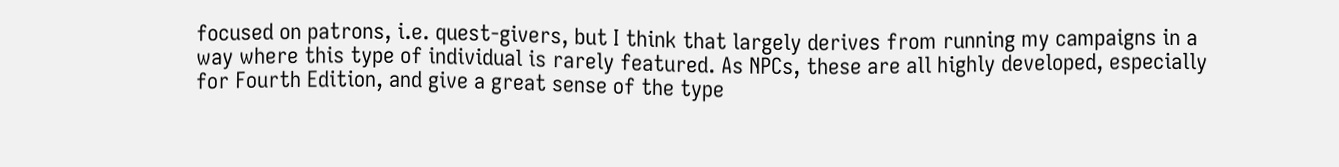focused on patrons, i.e. quest-givers, but I think that largely derives from running my campaigns in a way where this type of individual is rarely featured. As NPCs, these are all highly developed, especially for Fourth Edition, and give a great sense of the type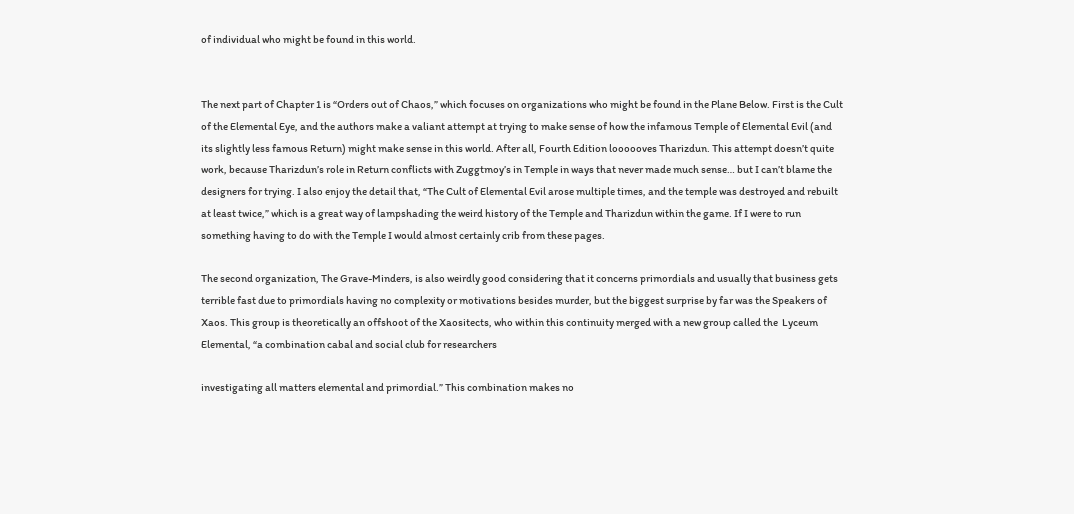of individual who might be found in this world.


The next part of Chapter 1 is “Orders out of Chaos,” which focuses on organizations who might be found in the Plane Below. First is the Cult of the Elemental Eye, and the authors make a valiant attempt at trying to make sense of how the infamous Temple of Elemental Evil (and its slightly less famous Return) might make sense in this world. After all, Fourth Edition loooooves Tharizdun. This attempt doesn’t quite work, because Tharizdun’s role in Return conflicts with Zuggtmoy’s in Temple in ways that never made much sense… but I can’t blame the designers for trying. I also enjoy the detail that, “The Cult of Elemental Evil arose multiple times, and the temple was destroyed and rebuilt at least twice,” which is a great way of lampshading the weird history of the Temple and Tharizdun within the game. If I were to run something having to do with the Temple I would almost certainly crib from these pages.

The second organization, The Grave-Minders, is also weirdly good considering that it concerns primordials and usually that business gets terrible fast due to primordials having no complexity or motivations besides murder, but the biggest surprise by far was the Speakers of Xaos. This group is theoretically an offshoot of the Xaositects, who within this continuity merged with a new group called the  Lyceum Elemental, “a combination cabal and social club for researchers

investigating all matters elemental and primordial.” This combination makes no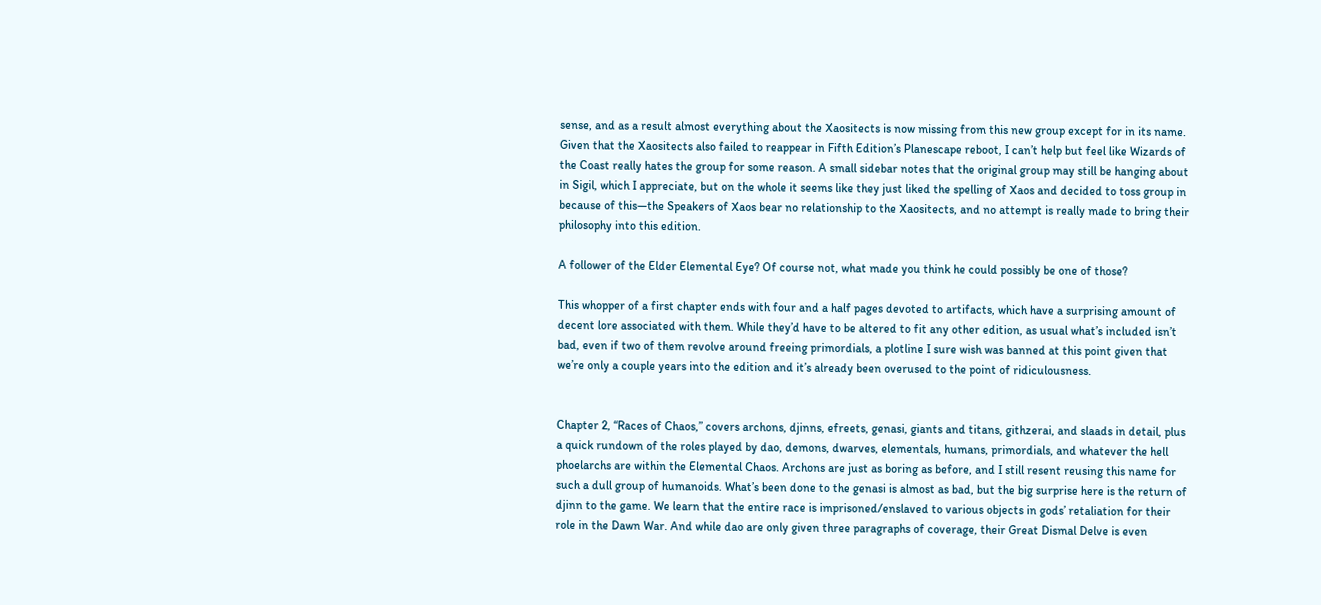sense, and as a result almost everything about the Xaositects is now missing from this new group except for in its name. Given that the Xaositects also failed to reappear in Fifth Edition’s Planescape reboot, I can’t help but feel like Wizards of the Coast really hates the group for some reason. A small sidebar notes that the original group may still be hanging about in Sigil, which I appreciate, but on the whole it seems like they just liked the spelling of Xaos and decided to toss group in because of this—the Speakers of Xaos bear no relationship to the Xaositects, and no attempt is really made to bring their philosophy into this edition.

A follower of the Elder Elemental Eye? Of course not, what made you think he could possibly be one of those?

This whopper of a first chapter ends with four and a half pages devoted to artifacts, which have a surprising amount of decent lore associated with them. While they’d have to be altered to fit any other edition, as usual what’s included isn’t bad, even if two of them revolve around freeing primordials, a plotline I sure wish was banned at this point given that we’re only a couple years into the edition and it’s already been overused to the point of ridiculousness.


Chapter 2, “Races of Chaos,” covers archons, djinns, efreets, genasi, giants and titans, githzerai, and slaads in detail, plus a quick rundown of the roles played by dao, demons, dwarves, elementals, humans, primordials, and whatever the hell phoelarchs are within the Elemental Chaos. Archons are just as boring as before, and I still resent reusing this name for such a dull group of humanoids. What’s been done to the genasi is almost as bad, but the big surprise here is the return of djinn to the game. We learn that the entire race is imprisoned/enslaved to various objects in gods’ retaliation for their role in the Dawn War. And while dao are only given three paragraphs of coverage, their Great Dismal Delve is even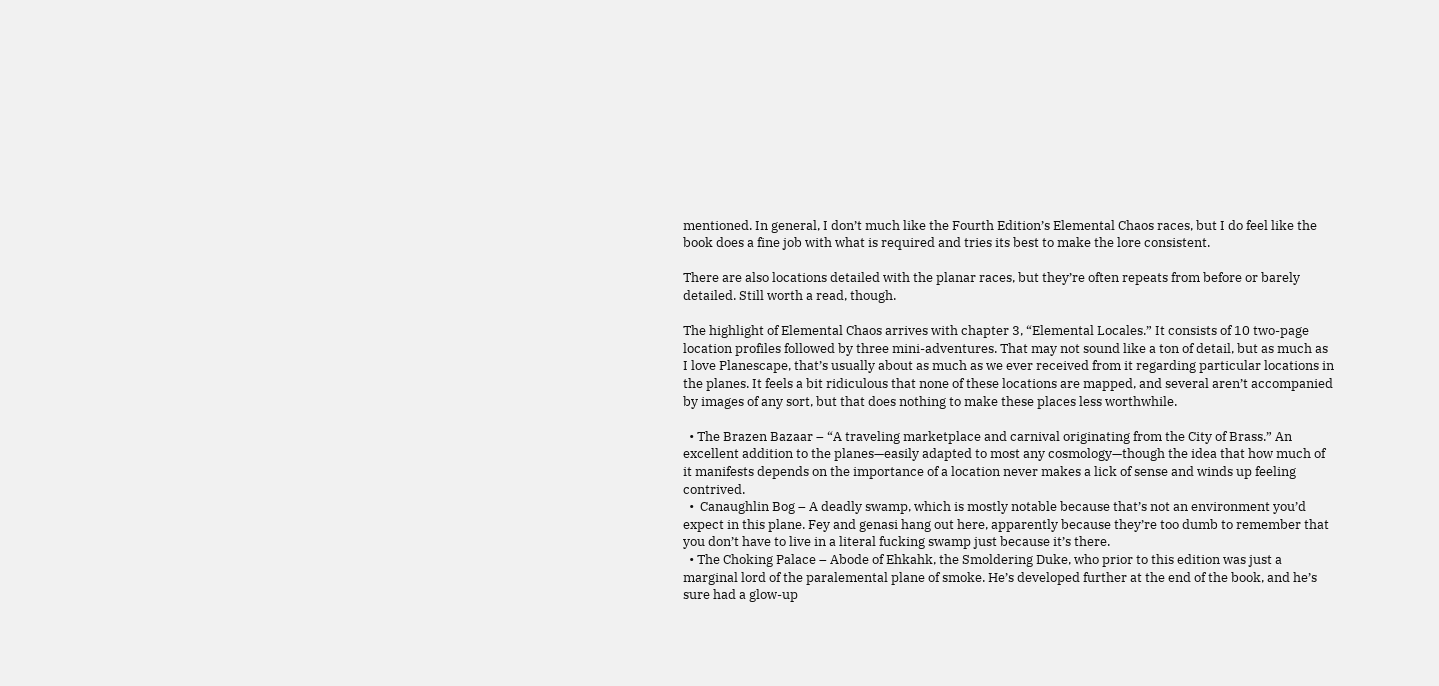mentioned. In general, I don’t much like the Fourth Edition’s Elemental Chaos races, but I do feel like the book does a fine job with what is required and tries its best to make the lore consistent.

There are also locations detailed with the planar races, but they’re often repeats from before or barely detailed. Still worth a read, though.

The highlight of Elemental Chaos arrives with chapter 3, “Elemental Locales.” It consists of 10 two-page location profiles followed by three mini-adventures. That may not sound like a ton of detail, but as much as I love Planescape, that’s usually about as much as we ever received from it regarding particular locations in the planes. It feels a bit ridiculous that none of these locations are mapped, and several aren’t accompanied by images of any sort, but that does nothing to make these places less worthwhile.

  • The Brazen Bazaar – “A traveling marketplace and carnival originating from the City of Brass.” An excellent addition to the planes—easily adapted to most any cosmology—though the idea that how much of it manifests depends on the importance of a location never makes a lick of sense and winds up feeling contrived.
  •  Canaughlin Bog – A deadly swamp, which is mostly notable because that’s not an environment you’d expect in this plane. Fey and genasi hang out here, apparently because they’re too dumb to remember that you don’t have to live in a literal fucking swamp just because it’s there.
  • The Choking Palace – Abode of Ehkahk, the Smoldering Duke, who prior to this edition was just a marginal lord of the paralemental plane of smoke. He’s developed further at the end of the book, and he’s sure had a glow-up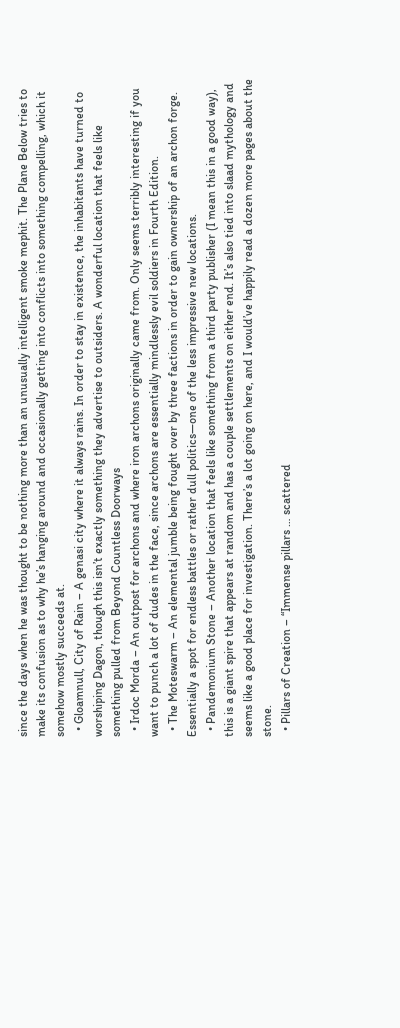since the days when he was thought to be nothing more than an unusually intelligent smoke mephit. The Plane Below tries to make its confusion as to why he’s hanging around and occasionally getting into conflicts into something compelling, which it somehow mostly succeeds at.
  • Gloamnull, City of Rain – A genasi city where it always rains. In order to stay in existence, the inhabitants have turned to worshiping Dagon, though this isn’t exactly something they advertise to outsiders. A wonderful location that feels like something pulled from Beyond Countless Doorways
  • Irdoc Morda – An outpost for archons and where iron archons originally came from. Only seems terribly interesting if you want to punch a lot of dudes in the face, since archons are essentially mindlessly evil soldiers in Fourth Edition.
  • The Moteswarm – An elemental jumble being fought over by three factions in order to gain ownership of an archon forge. Essentially a spot for endless battles or rather dull politics—one of the less impressive new locations.
  • Pandemonium Stone – Another location that feels like something from a third party publisher (I mean this in a good way), this is a giant spire that appears at random and has a couple settlements on either end. It’s also tied into slaad mythology and seems like a good place for investigation. There’s a lot going on here, and I would’ve happily read a dozen more pages about the stone.
  • Pillars of Creation – “Immense pillars … scattered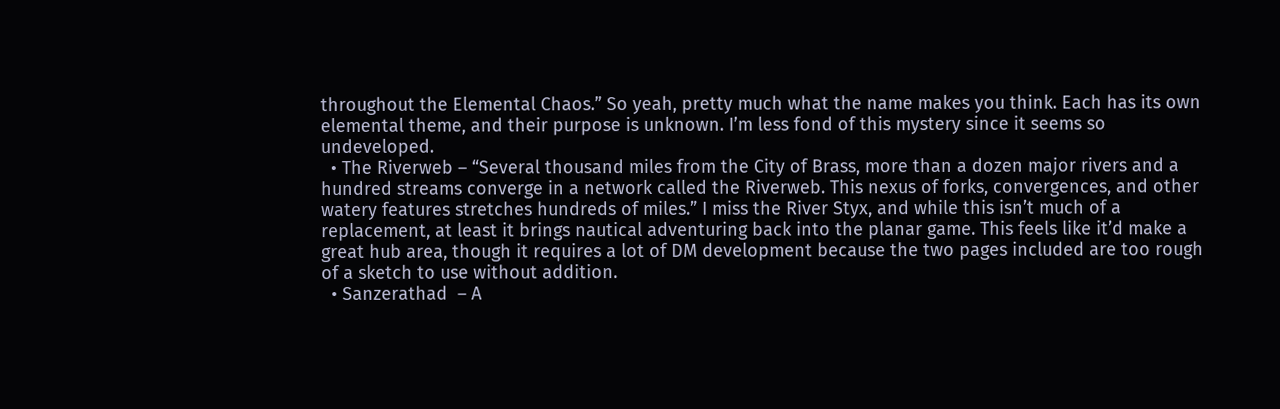throughout the Elemental Chaos.” So yeah, pretty much what the name makes you think. Each has its own elemental theme, and their purpose is unknown. I’m less fond of this mystery since it seems so undeveloped.
  • The Riverweb – “Several thousand miles from the City of Brass, more than a dozen major rivers and a hundred streams converge in a network called the Riverweb. This nexus of forks, convergences, and other watery features stretches hundreds of miles.” I miss the River Styx, and while this isn’t much of a replacement, at least it brings nautical adventuring back into the planar game. This feels like it’d make a great hub area, though it requires a lot of DM development because the two pages included are too rough of a sketch to use without addition.
  • Sanzerathad  – A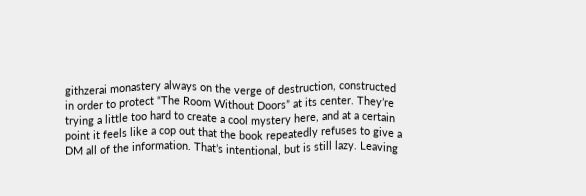githzerai monastery always on the verge of destruction, constructed in order to protect “The Room Without Doors” at its center. They’re trying a little too hard to create a cool mystery here, and at a certain point it feels like a cop out that the book repeatedly refuses to give a DM all of the information. That’s intentional, but is still lazy. Leaving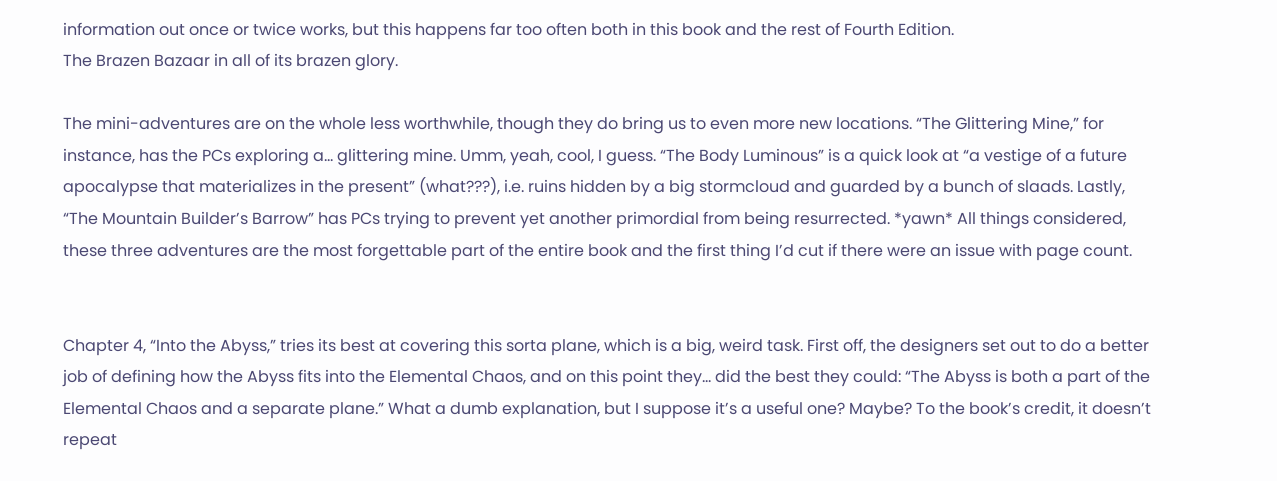information out once or twice works, but this happens far too often both in this book and the rest of Fourth Edition.
The Brazen Bazaar in all of its brazen glory.

The mini-adventures are on the whole less worthwhile, though they do bring us to even more new locations. “The Glittering Mine,” for instance, has the PCs exploring a… glittering mine. Umm, yeah, cool, I guess. “The Body Luminous” is a quick look at “a vestige of a future apocalypse that materializes in the present” (what???), i.e. ruins hidden by a big stormcloud and guarded by a bunch of slaads. Lastly, “The Mountain Builder’s Barrow” has PCs trying to prevent yet another primordial from being resurrected. *yawn* All things considered, these three adventures are the most forgettable part of the entire book and the first thing I’d cut if there were an issue with page count.


Chapter 4, “Into the Abyss,” tries its best at covering this sorta plane, which is a big, weird task. First off, the designers set out to do a better job of defining how the Abyss fits into the Elemental Chaos, and on this point they… did the best they could: “The Abyss is both a part of the Elemental Chaos and a separate plane.” What a dumb explanation, but I suppose it’s a useful one? Maybe? To the book’s credit, it doesn’t repeat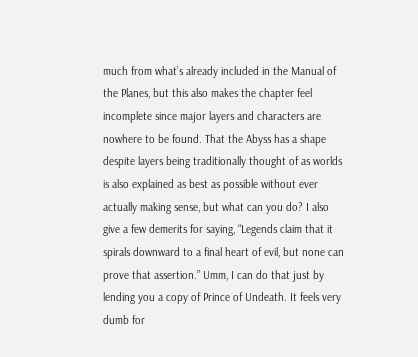much from what’s already included in the Manual of the Planes, but this also makes the chapter feel incomplete since major layers and characters are nowhere to be found. That the Abyss has a shape despite layers being traditionally thought of as worlds is also explained as best as possible without ever actually making sense, but what can you do? I also give a few demerits for saying, “Legends claim that it spirals downward to a final heart of evil, but none can prove that assertion.” Umm, I can do that just by lending you a copy of Prince of Undeath. It feels very dumb for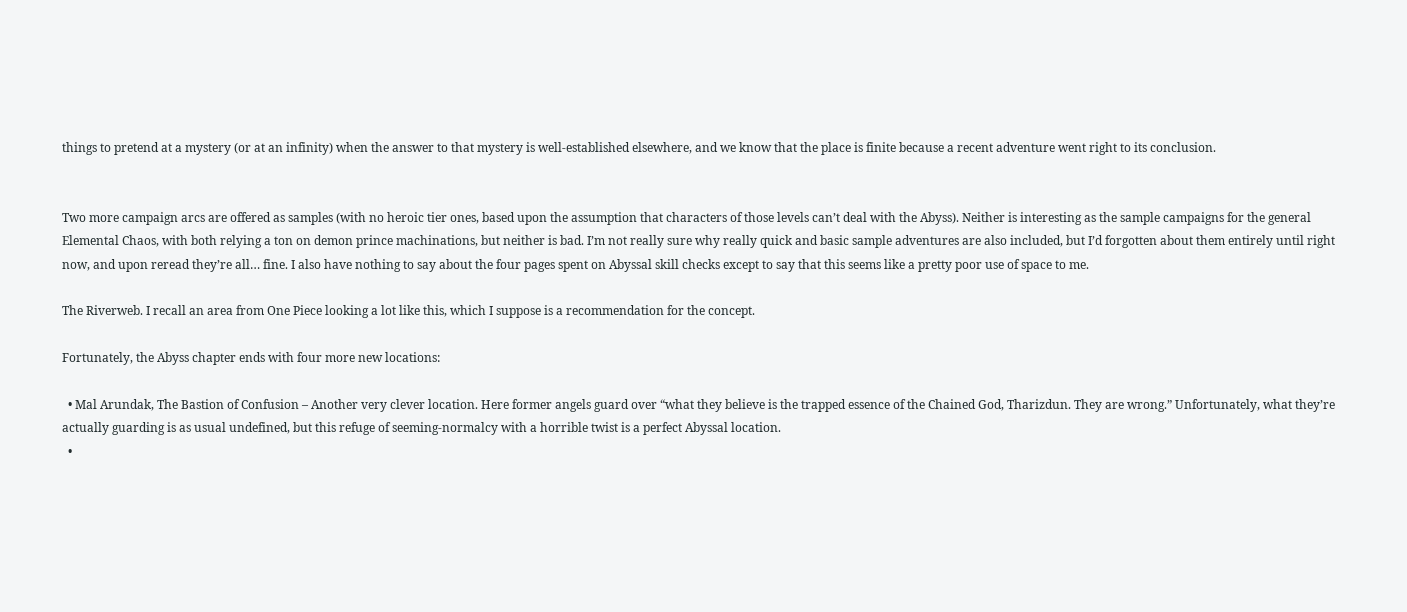things to pretend at a mystery (or at an infinity) when the answer to that mystery is well-established elsewhere, and we know that the place is finite because a recent adventure went right to its conclusion.


Two more campaign arcs are offered as samples (with no heroic tier ones, based upon the assumption that characters of those levels can’t deal with the Abyss). Neither is interesting as the sample campaigns for the general Elemental Chaos, with both relying a ton on demon prince machinations, but neither is bad. I’m not really sure why really quick and basic sample adventures are also included, but I’d forgotten about them entirely until right now, and upon reread they’re all… fine. I also have nothing to say about the four pages spent on Abyssal skill checks except to say that this seems like a pretty poor use of space to me.

The Riverweb. I recall an area from One Piece looking a lot like this, which I suppose is a recommendation for the concept.

Fortunately, the Abyss chapter ends with four more new locations:

  • Mal Arundak, The Bastion of Confusion – Another very clever location. Here former angels guard over “what they believe is the trapped essence of the Chained God, Tharizdun. They are wrong.” Unfortunately, what they’re actually guarding is as usual undefined, but this refuge of seeming-normalcy with a horrible twist is a perfect Abyssal location.
  •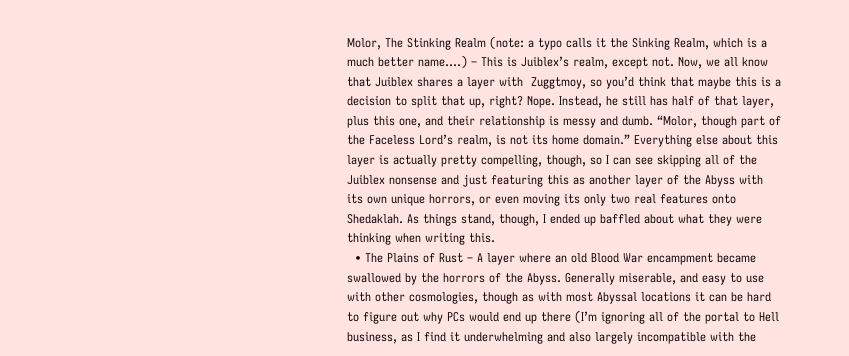Molor, The Stinking Realm (note: a typo calls it the Sinking Realm, which is a much better name….) – This is Juiblex’s realm, except not. Now, we all know that Juiblex shares a layer with  Zuggtmoy, so you’d think that maybe this is a decision to split that up, right? Nope. Instead, he still has half of that layer, plus this one, and their relationship is messy and dumb. “Molor, though part of the Faceless Lord’s realm, is not its home domain.” Everything else about this layer is actually pretty compelling, though, so I can see skipping all of the Juiblex nonsense and just featuring this as another layer of the Abyss with its own unique horrors, or even moving its only two real features onto Shedaklah. As things stand, though, I ended up baffled about what they were thinking when writing this.
  • The Plains of Rust – A layer where an old Blood War encampment became swallowed by the horrors of the Abyss. Generally miserable, and easy to use with other cosmologies, though as with most Abyssal locations it can be hard to figure out why PCs would end up there (I’m ignoring all of the portal to Hell business, as I find it underwhelming and also largely incompatible with the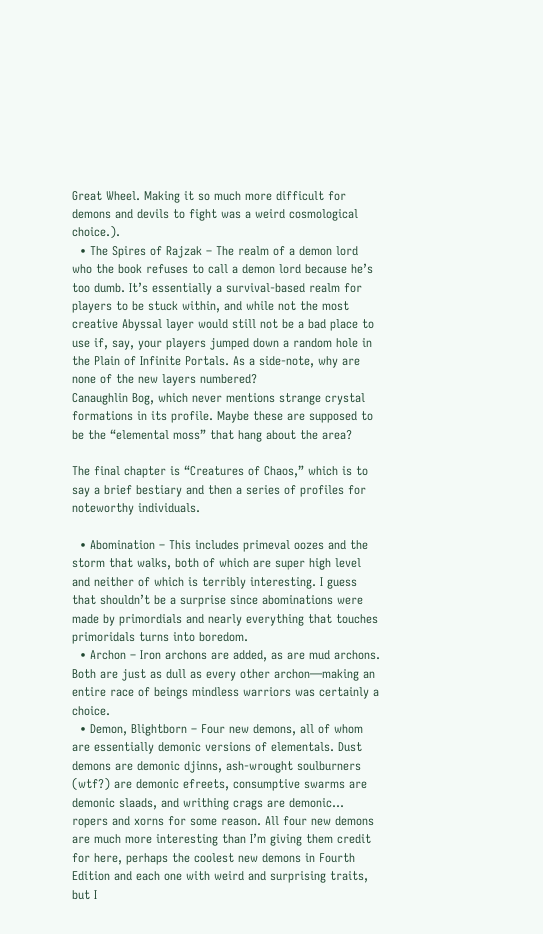Great Wheel. Making it so much more difficult for demons and devils to fight was a weird cosmological choice.).
  • The Spires of Rajzak – The realm of a demon lord who the book refuses to call a demon lord because he’s too dumb. It’s essentially a survival-based realm for players to be stuck within, and while not the most creative Abyssal layer would still not be a bad place to use if, say, your players jumped down a random hole in the Plain of Infinite Portals. As a side-note, why are none of the new layers numbered?
Canaughlin Bog, which never mentions strange crystal formations in its profile. Maybe these are supposed to be the “elemental moss” that hang about the area?

The final chapter is “Creatures of Chaos,” which is to say a brief bestiary and then a series of profiles for noteworthy individuals.

  • Abomination – This includes primeval oozes and the storm that walks, both of which are super high level and neither of which is terribly interesting. I guess that shouldn’t be a surprise since abominations were made by primordials and nearly everything that touches primoridals turns into boredom.
  • Archon – Iron archons are added, as are mud archons. Both are just as dull as every other archon—making an entire race of beings mindless warriors was certainly a choice.
  • Demon, Blightborn – Four new demons, all of whom are essentially demonic versions of elementals. Dust demons are demonic djinns, ash-wrought soulburners (wtf?) are demonic efreets, consumptive swarms are demonic slaads, and writhing crags are demonic… ropers and xorns for some reason. All four new demons are much more interesting than I’m giving them credit for here, perhaps the coolest new demons in Fourth Edition and each one with weird and surprising traits, but I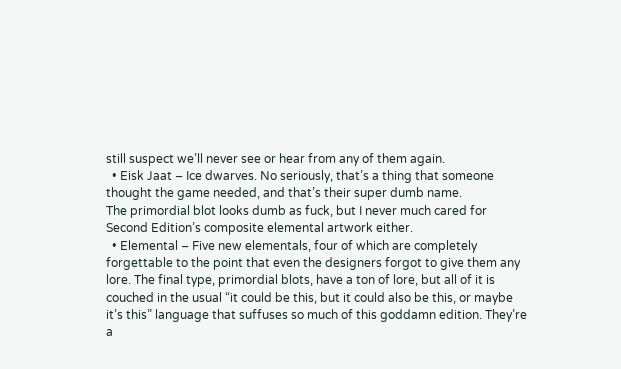still suspect we’ll never see or hear from any of them again.
  • Eisk Jaat – Ice dwarves. No seriously, that’s a thing that someone thought the game needed, and that’s their super dumb name.
The primordial blot looks dumb as fuck, but I never much cared for Second Edition’s composite elemental artwork either.
  • Elemental – Five new elementals, four of which are completely forgettable to the point that even the designers forgot to give them any lore. The final type, primordial blots, have a ton of lore, but all of it is couched in the usual “it could be this, but it could also be this, or maybe it’s this” language that suffuses so much of this goddamn edition. They’re a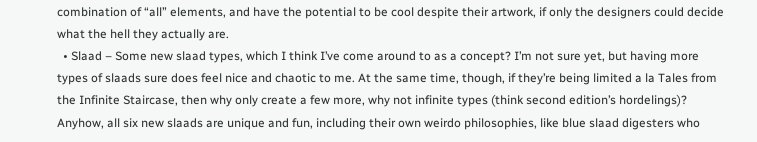combination of “all” elements, and have the potential to be cool despite their artwork, if only the designers could decide what the hell they actually are.
  • Slaad – Some new slaad types, which I think I’ve come around to as a concept? I’m not sure yet, but having more types of slaads sure does feel nice and chaotic to me. At the same time, though, if they’re being limited a la Tales from the Infinite Staircase, then why only create a few more, why not infinite types (think second edition’s hordelings)? Anyhow, all six new slaads are unique and fun, including their own weirdo philosophies, like blue slaad digesters who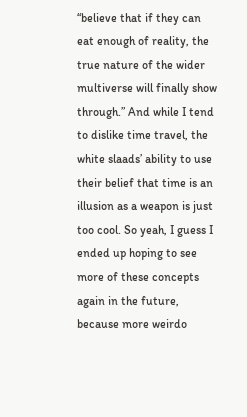“believe that if they can eat enough of reality, the true nature of the wider multiverse will finally show through.” And while I tend to dislike time travel, the white slaads’ ability to use their belief that time is an illusion as a weapon is just too cool. So yeah, I guess I ended up hoping to see more of these concepts again in the future, because more weirdo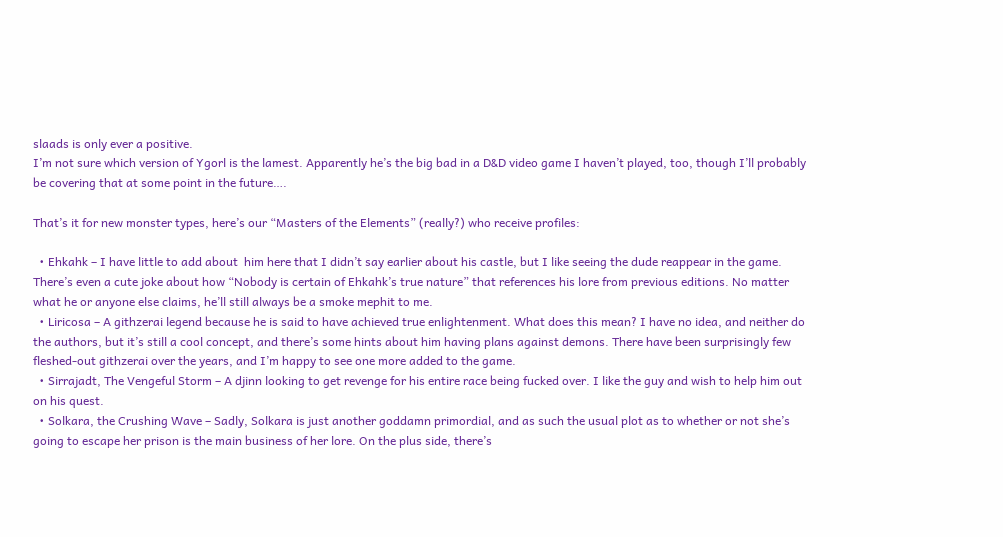slaads is only ever a positive.
I’m not sure which version of Ygorl is the lamest. Apparently he’s the big bad in a D&D video game I haven’t played, too, though I’ll probably be covering that at some point in the future….

That’s it for new monster types, here’s our “Masters of the Elements” (really?) who receive profiles:

  • Ehkahk – I have little to add about  him here that I didn’t say earlier about his castle, but I like seeing the dude reappear in the game. There’s even a cute joke about how “Nobody is certain of Ehkahk’s true nature” that references his lore from previous editions. No matter what he or anyone else claims, he’ll still always be a smoke mephit to me.
  • Liricosa – A githzerai legend because he is said to have achieved true enlightenment. What does this mean? I have no idea, and neither do the authors, but it’s still a cool concept, and there’s some hints about him having plans against demons. There have been surprisingly few fleshed-out githzerai over the years, and I’m happy to see one more added to the game.
  • Sirrajadt, The Vengeful Storm – A djinn looking to get revenge for his entire race being fucked over. I like the guy and wish to help him out on his quest.
  • Solkara, the Crushing Wave – Sadly, Solkara is just another goddamn primordial, and as such the usual plot as to whether or not she’s going to escape her prison is the main business of her lore. On the plus side, there’s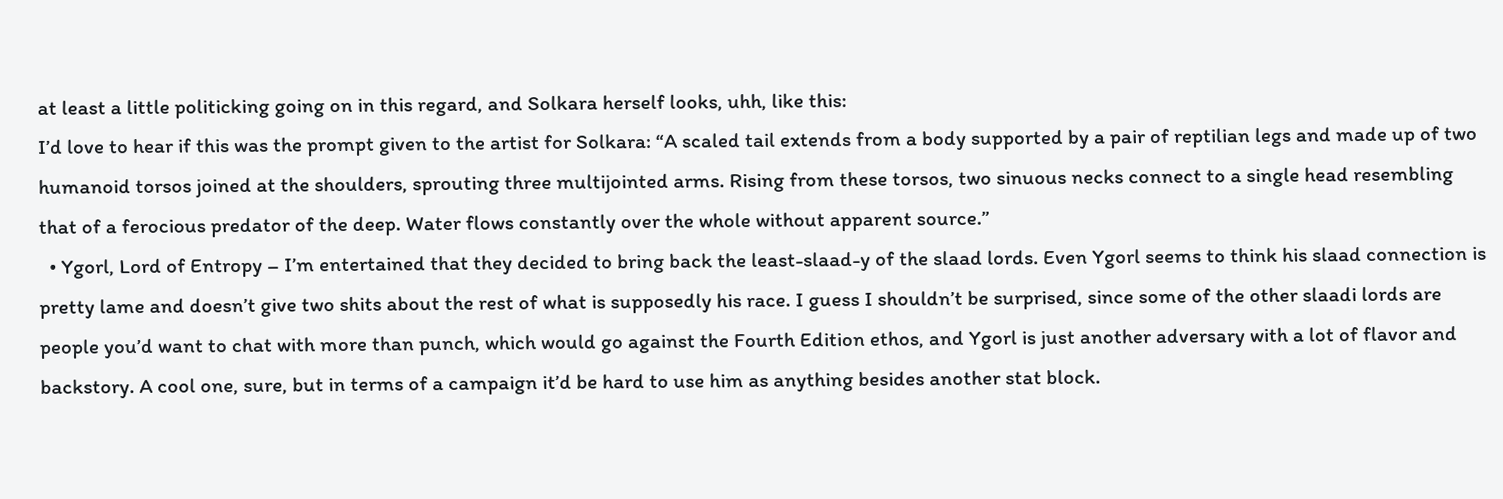at least a little politicking going on in this regard, and Solkara herself looks, uhh, like this:
I’d love to hear if this was the prompt given to the artist for Solkara: “A scaled tail extends from a body supported by a pair of reptilian legs and made up of two humanoid torsos joined at the shoulders, sprouting three multijointed arms. Rising from these torsos, two sinuous necks connect to a single head resembling that of a ferocious predator of the deep. Water flows constantly over the whole without apparent source.”
  • Ygorl, Lord of Entropy – I’m entertained that they decided to bring back the least-slaad-y of the slaad lords. Even Ygorl seems to think his slaad connection is pretty lame and doesn’t give two shits about the rest of what is supposedly his race. I guess I shouldn’t be surprised, since some of the other slaadi lords are people you’d want to chat with more than punch, which would go against the Fourth Edition ethos, and Ygorl is just another adversary with a lot of flavor and backstory. A cool one, sure, but in terms of a campaign it’d be hard to use him as anything besides another stat block.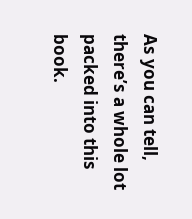As you can tell, there’s a whole lot packed into this book.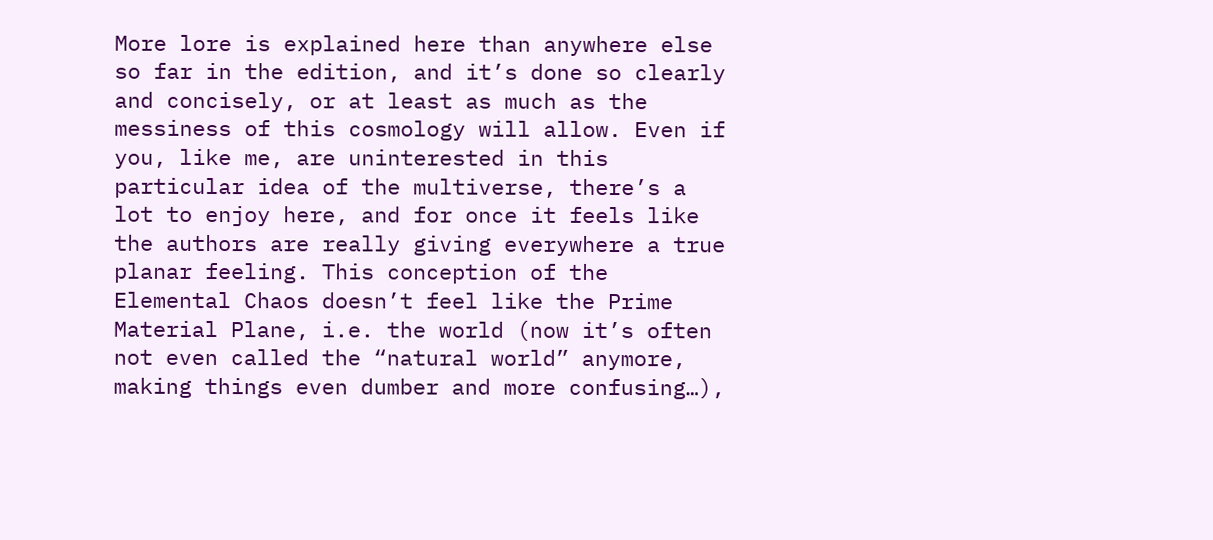More lore is explained here than anywhere else so far in the edition, and it’s done so clearly and concisely, or at least as much as the messiness of this cosmology will allow. Even if you, like me, are uninterested in this particular idea of the multiverse, there’s a lot to enjoy here, and for once it feels like the authors are really giving everywhere a true planar feeling. This conception of the Elemental Chaos doesn’t feel like the Prime Material Plane, i.e. the world (now it’s often not even called the “natural world” anymore, making things even dumber and more confusing…),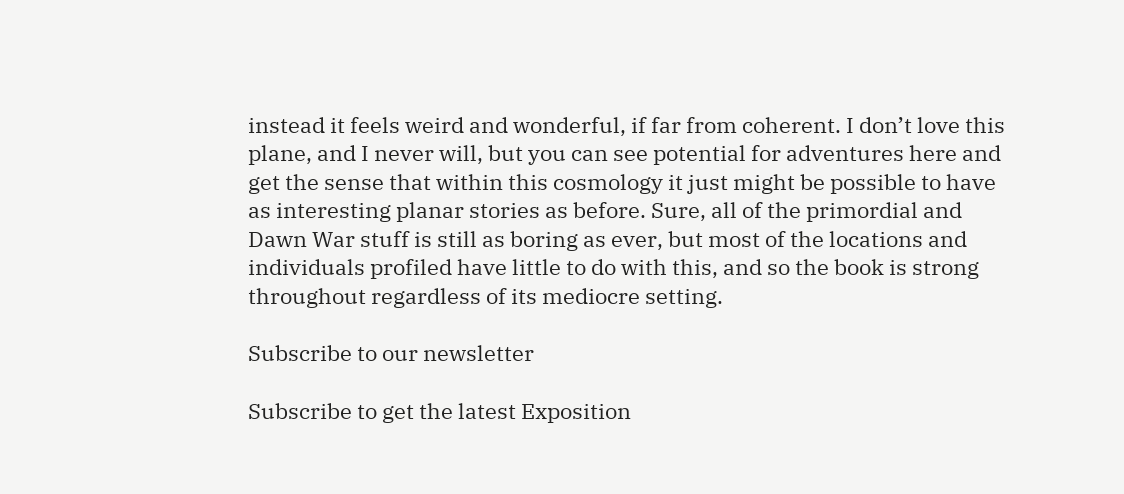instead it feels weird and wonderful, if far from coherent. I don’t love this plane, and I never will, but you can see potential for adventures here and get the sense that within this cosmology it just might be possible to have as interesting planar stories as before. Sure, all of the primordial and Dawn War stuff is still as boring as ever, but most of the locations and individuals profiled have little to do with this, and so the book is strong throughout regardless of its mediocre setting.

Subscribe to our newsletter

Subscribe to get the latest Exposition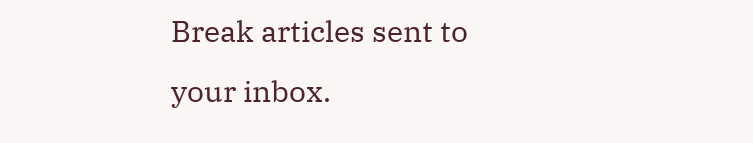Break articles sent to your inbox.